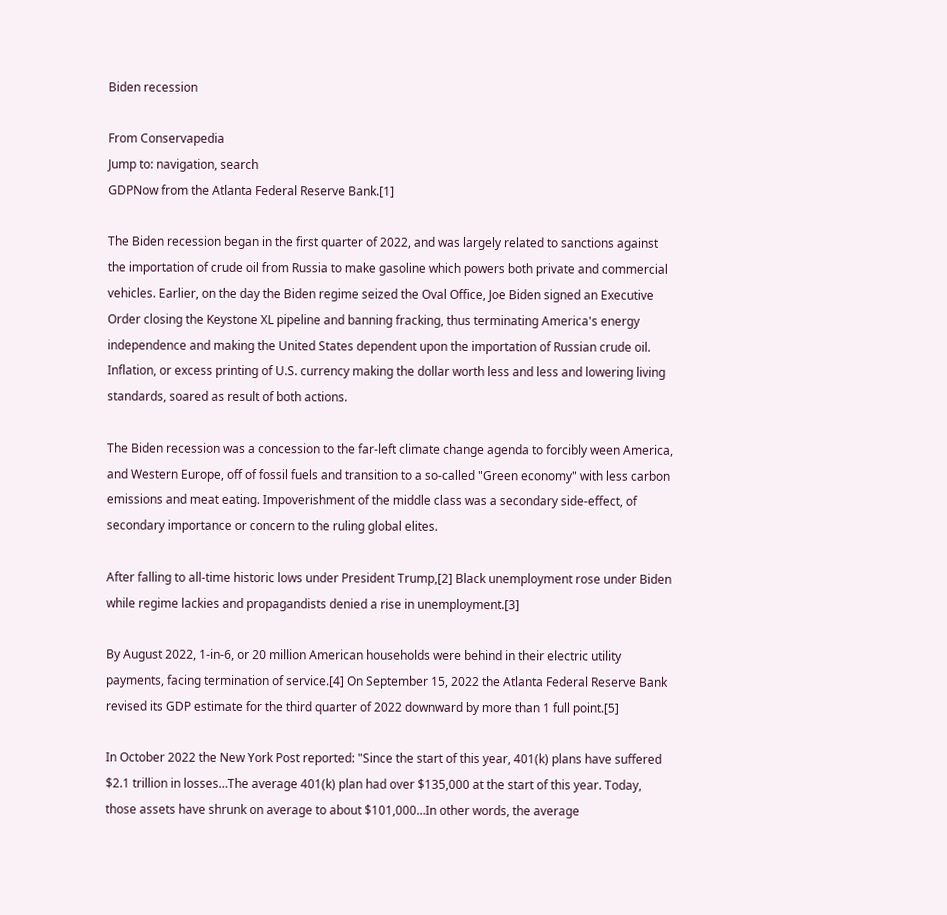Biden recession

From Conservapedia
Jump to: navigation, search
GDPNow from the Atlanta Federal Reserve Bank.[1]

The Biden recession began in the first quarter of 2022, and was largely related to sanctions against the importation of crude oil from Russia to make gasoline which powers both private and commercial vehicles. Earlier, on the day the Biden regime seized the Oval Office, Joe Biden signed an Executive Order closing the Keystone XL pipeline and banning fracking, thus terminating America's energy independence and making the United States dependent upon the importation of Russian crude oil. Inflation, or excess printing of U.S. currency making the dollar worth less and less and lowering living standards, soared as result of both actions.

The Biden recession was a concession to the far-left climate change agenda to forcibly ween America, and Western Europe, off of fossil fuels and transition to a so-called "Green economy" with less carbon emissions and meat eating. Impoverishment of the middle class was a secondary side-effect, of secondary importance or concern to the ruling global elites.

After falling to all-time historic lows under President Trump,[2] Black unemployment rose under Biden while regime lackies and propagandists denied a rise in unemployment.[3]

By August 2022, 1-in-6, or 20 million American households were behind in their electric utility payments, facing termination of service.[4] On September 15, 2022 the Atlanta Federal Reserve Bank revised its GDP estimate for the third quarter of 2022 downward by more than 1 full point.[5]

In October 2022 the New York Post reported: "Since the start of this year, 401(k) plans have suffered $2.1 trillion in losses…The average 401(k) plan had over $135,000 at the start of this year. Today, those assets have shrunk on average to about $101,000…In other words, the average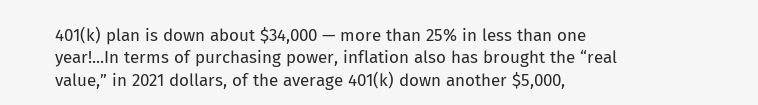401(k) plan is down about $34,000 — more than 25% in less than one year!...In terms of purchasing power, inflation also has brought the “real value,” in 2021 dollars, of the average 401(k) down another $5,000,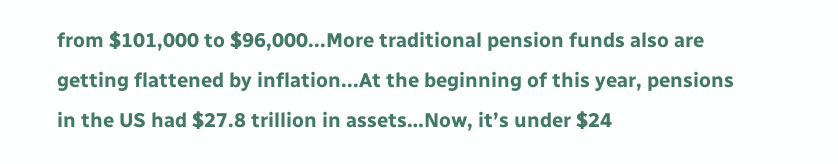from $101,000 to $96,000...More traditional pension funds also are getting flattened by inflation...At the beginning of this year, pensions in the US had $27.8 trillion in assets…Now, it’s under $24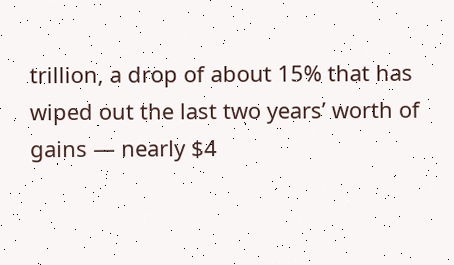trillion, a drop of about 15% that has wiped out the last two years’ worth of gains — nearly $4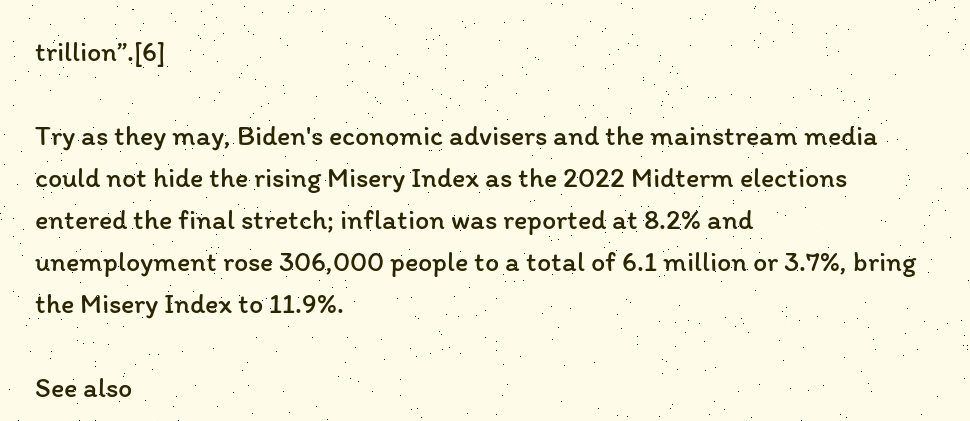trillion”.[6]

Try as they may, Biden's economic advisers and the mainstream media could not hide the rising Misery Index as the 2022 Midterm elections entered the final stretch; inflation was reported at 8.2% and unemployment rose 306,000 people to a total of 6.1 million or 3.7%, bring the Misery Index to 11.9%.

See also